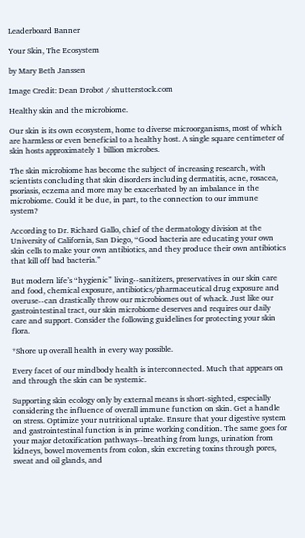Leaderboard Banner

Your Skin, The Ecosystem

by Mary Beth Janssen

Image Credit: Dean Drobot / shutterstock.com

Healthy skin and the microbiome.

Our skin is its own ecosystem, home to diverse microorganisms, most of which are harmless or even beneficial to a healthy host. A single square centimeter of skin hosts approximately 1 billion microbes.

The skin microbiome has become the subject of increasing research, with scientists concluding that skin disorders including dermatitis, acne, rosacea, psoriasis, eczema and more may be exacerbated by an imbalance in the microbiome. Could it be due, in part, to the connection to our immune system?

According to Dr. Richard Gallo, chief of the dermatology division at the University of California, San Diego, “Good bacteria are educating your own skin cells to make your own antibiotics, and they produce their own antibiotics that kill off bad bacteria.”

But modern life’s “hygienic” living--sanitizers, preservatives in our skin care and food, chemical exposure, antibiotics/pharmaceutical drug exposure and overuse--can drastically throw our microbiomes out of whack. Just like our gastrointestinal tract, our skin microbiome deserves and requires our daily care and support. Consider the following guidelines for protecting your skin flora.

*Shore up overall health in every way possible.

Every facet of our mindbody health is interconnected. Much that appears on and through the skin can be systemic.

Supporting skin ecology only by external means is short-sighted, especially considering the influence of overall immune function on skin. Get a handle on stress. Optimize your nutritional uptake. Ensure that your digestive system and gastrointestinal function is in prime working condition. The same goes for your major detoxification pathways--breathing from lungs, urination from kidneys, bowel movements from colon, skin excreting toxins through pores, sweat and oil glands, and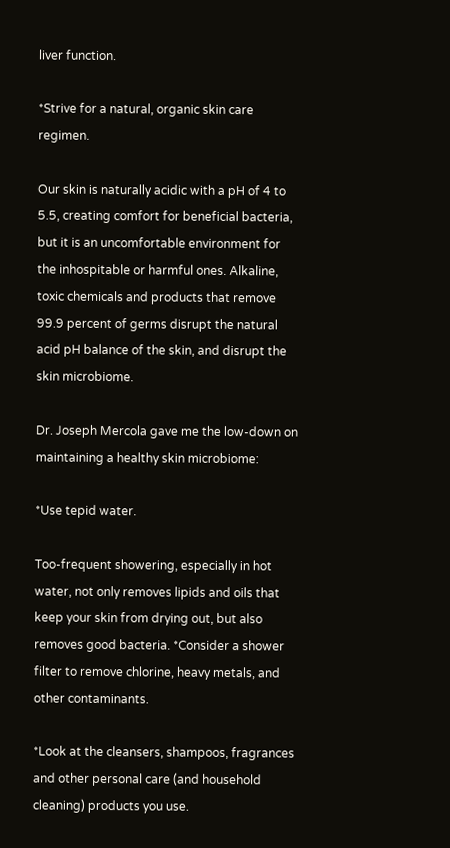liver function.

*Strive for a natural, organic skin care regimen.

Our skin is naturally acidic with a pH of 4 to 5.5, creating comfort for beneficial bacteria, but it is an uncomfortable environment for the inhospitable or harmful ones. Alkaline, toxic chemicals and products that remove 99.9 percent of germs disrupt the natural acid pH balance of the skin, and disrupt the skin microbiome.

Dr. Joseph Mercola gave me the low-down on maintaining a healthy skin microbiome:

*Use tepid water.

Too-frequent showering, especially in hot water, not only removes lipids and oils that keep your skin from drying out, but also removes good bacteria. *Consider a shower filter to remove chlorine, heavy metals, and other contaminants.

*Look at the cleansers, shampoos, fragrances and other personal care (and household cleaning) products you use.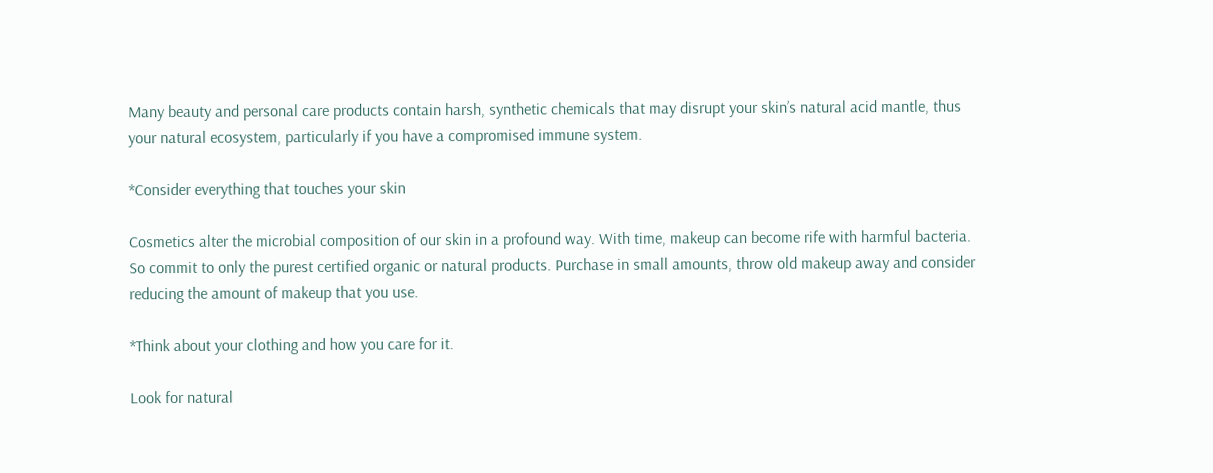Many beauty and personal care products contain harsh, synthetic chemicals that may disrupt your skin’s natural acid mantle, thus your natural ecosystem, particularly if you have a compromised immune system.

*Consider everything that touches your skin

Cosmetics alter the microbial composition of our skin in a profound way. With time, makeup can become rife with harmful bacteria. So commit to only the purest certified organic or natural products. Purchase in small amounts, throw old makeup away and consider reducing the amount of makeup that you use.

*Think about your clothing and how you care for it.

Look for natural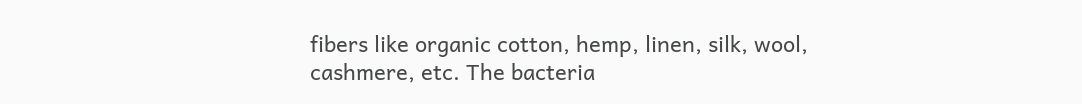fibers like organic cotton, hemp, linen, silk, wool, cashmere, etc. The bacteria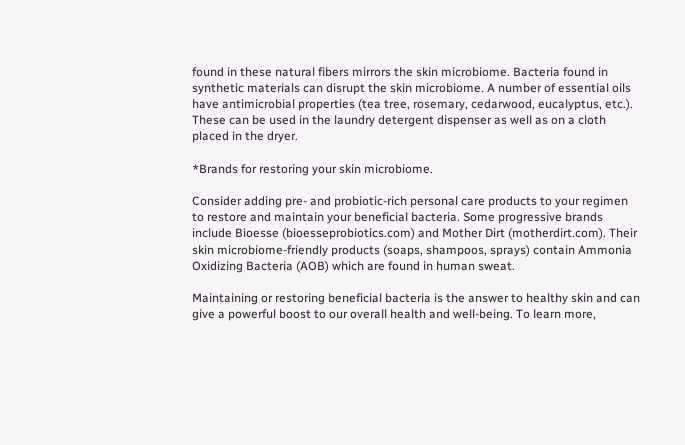found in these natural fibers mirrors the skin microbiome. Bacteria found in synthetic materials can disrupt the skin microbiome. A number of essential oils have antimicrobial properties (tea tree, rosemary, cedarwood, eucalyptus, etc.). These can be used in the laundry detergent dispenser as well as on a cloth placed in the dryer.

*Brands for restoring your skin microbiome.

Consider adding pre- and probiotic-rich personal care products to your regimen to restore and maintain your beneficial bacteria. Some progressive brands include Bioesse (bioesseprobiotics.com) and Mother Dirt (motherdirt.com). Their skin microbiome-friendly products (soaps, shampoos, sprays) contain Ammonia Oxidizing Bacteria (AOB) which are found in human sweat.

Maintaining or restoring beneficial bacteria is the answer to healthy skin and can give a powerful boost to our overall health and well-being. To learn more,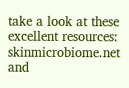take a look at these excellent resources: skinmicrobiome.net and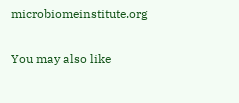microbiomeinstitute.org

You may also like